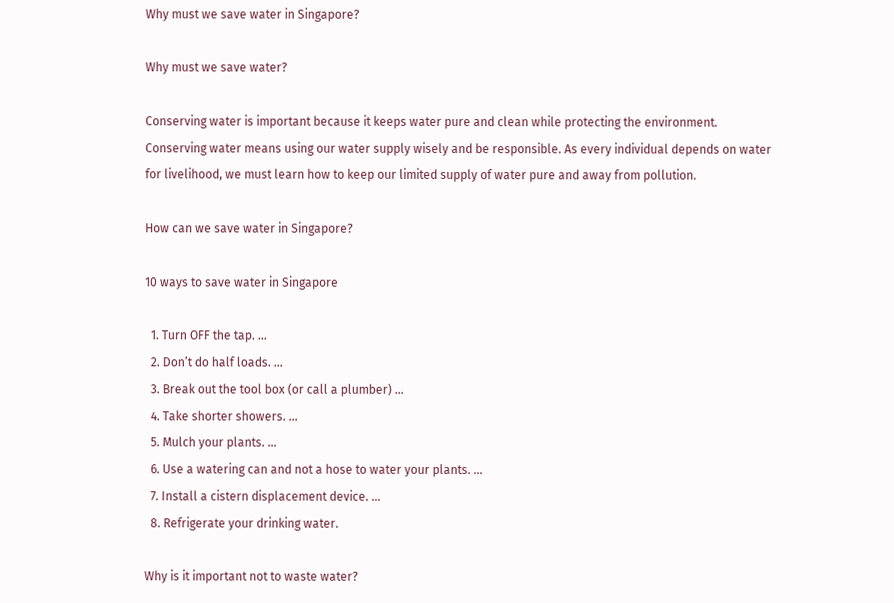Why must we save water in Singapore?

Why must we save water?

Conserving water is important because it keeps water pure and clean while protecting the environment. Conserving water means using our water supply wisely and be responsible. As every individual depends on water for livelihood, we must learn how to keep our limited supply of water pure and away from pollution.

How can we save water in Singapore?

10 ways to save water in Singapore

  1. Turn OFF the tap. …
  2. Don’t do half loads. …
  3. Break out the tool box (or call a plumber) …
  4. Take shorter showers. …
  5. Mulch your plants. …
  6. Use a watering can and not a hose to water your plants. …
  7. Install a cistern displacement device. …
  8. Refrigerate your drinking water.

Why is it important not to waste water?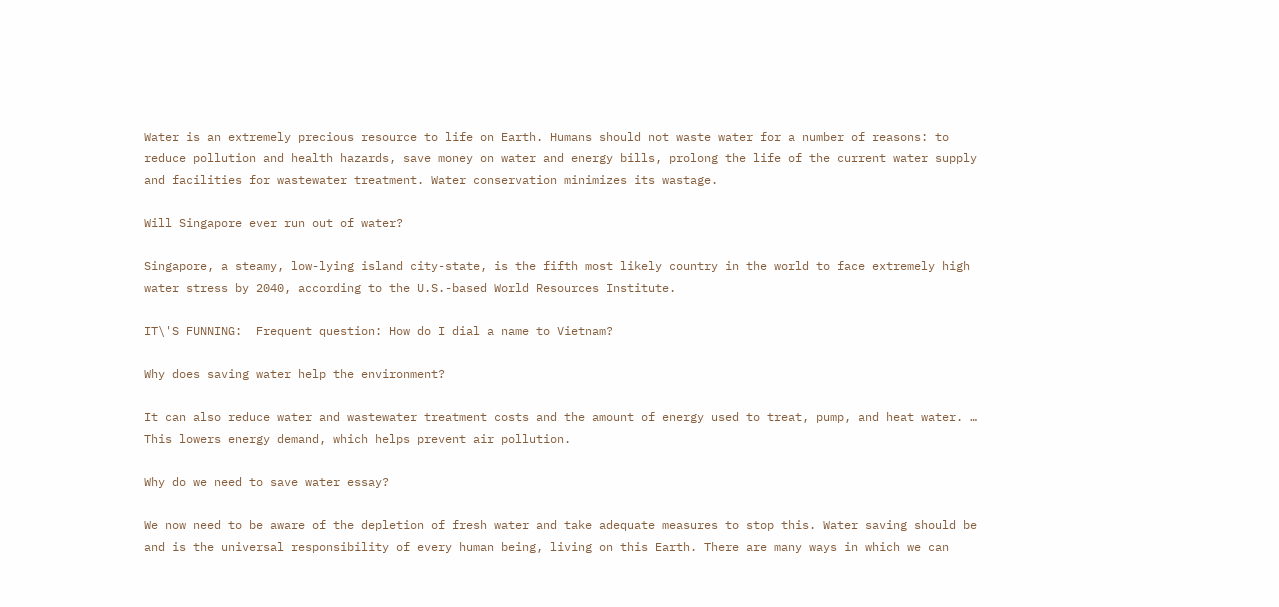Water is an extremely precious resource to life on Earth. Humans should not waste water for a number of reasons: to reduce pollution and health hazards, save money on water and energy bills, prolong the life of the current water supply and facilities for wastewater treatment. Water conservation minimizes its wastage.

Will Singapore ever run out of water?

Singapore, a steamy, low-lying island city-state, is the fifth most likely country in the world to face extremely high water stress by 2040, according to the U.S.-based World Resources Institute.

IT\'S FUNNING:  Frequent question: How do I dial a name to Vietnam?

Why does saving water help the environment?

It can also reduce water and wastewater treatment costs and the amount of energy used to treat, pump, and heat water. … This lowers energy demand, which helps prevent air pollution.

Why do we need to save water essay?

We now need to be aware of the depletion of fresh water and take adequate measures to stop this. Water saving should be and is the universal responsibility of every human being, living on this Earth. There are many ways in which we can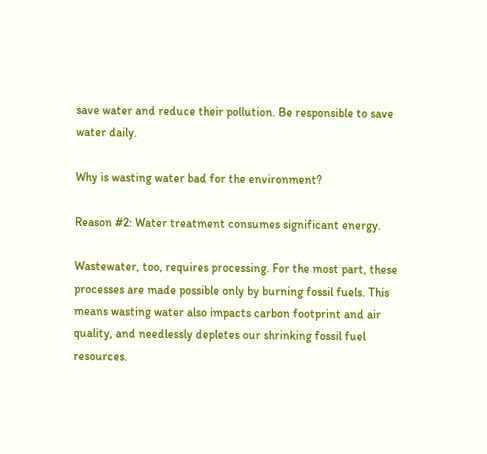save water and reduce their pollution. Be responsible to save water daily.

Why is wasting water bad for the environment?

Reason #2: Water treatment consumes significant energy.

Wastewater, too, requires processing. For the most part, these processes are made possible only by burning fossil fuels. This means wasting water also impacts carbon footprint and air quality, and needlessly depletes our shrinking fossil fuel resources.